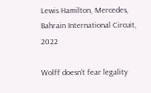Lewis Hamilton, Mercedes, Bahrain International Circuit, 2022

Wolff doesn’t fear legality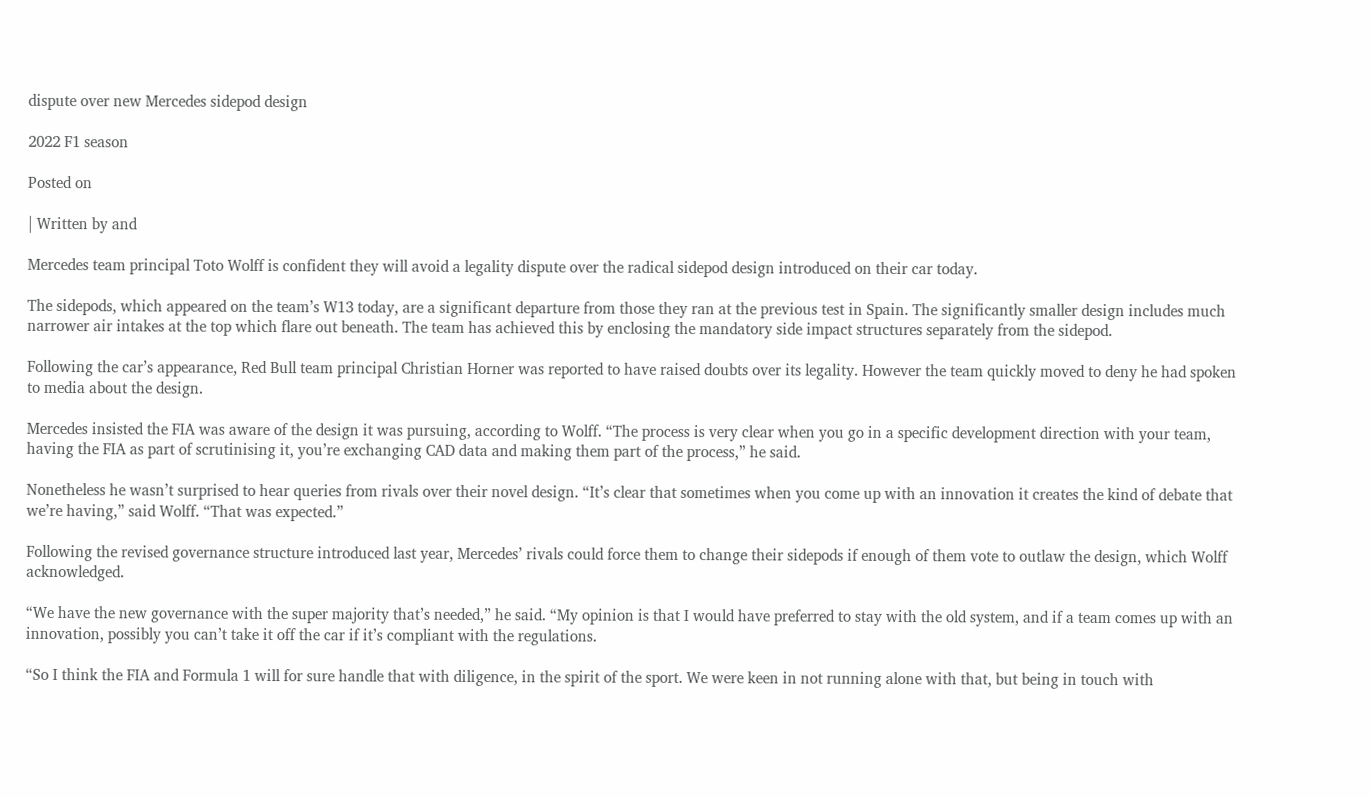dispute over new Mercedes sidepod design

2022 F1 season

Posted on

| Written by and

Mercedes team principal Toto Wolff is confident they will avoid a legality dispute over the radical sidepod design introduced on their car today.

The sidepods, which appeared on the team’s W13 today, are a significant departure from those they ran at the previous test in Spain. The significantly smaller design includes much narrower air intakes at the top which flare out beneath. The team has achieved this by enclosing the mandatory side impact structures separately from the sidepod.

Following the car’s appearance, Red Bull team principal Christian Horner was reported to have raised doubts over its legality. However the team quickly moved to deny he had spoken to media about the design.

Mercedes insisted the FIA was aware of the design it was pursuing, according to Wolff. “The process is very clear when you go in a specific development direction with your team, having the FIA as part of scrutinising it, you’re exchanging CAD data and making them part of the process,” he said.

Nonetheless he wasn’t surprised to hear queries from rivals over their novel design. “It’s clear that sometimes when you come up with an innovation it creates the kind of debate that we’re having,” said Wolff. “That was expected.”

Following the revised governance structure introduced last year, Mercedes’ rivals could force them to change their sidepods if enough of them vote to outlaw the design, which Wolff acknowledged.

“We have the new governance with the super majority that’s needed,” he said. “My opinion is that I would have preferred to stay with the old system, and if a team comes up with an innovation, possibly you can’t take it off the car if it’s compliant with the regulations.

“So I think the FIA and Formula 1 will for sure handle that with diligence, in the spirit of the sport. We were keen in not running alone with that, but being in touch with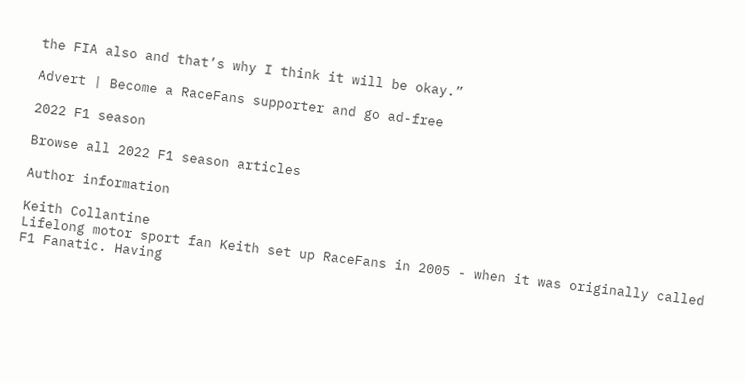the FIA also and that’s why I think it will be okay.”

Advert | Become a RaceFans supporter and go ad-free

2022 F1 season

Browse all 2022 F1 season articles

Author information

Keith Collantine
Lifelong motor sport fan Keith set up RaceFans in 2005 - when it was originally called F1 Fanatic. Having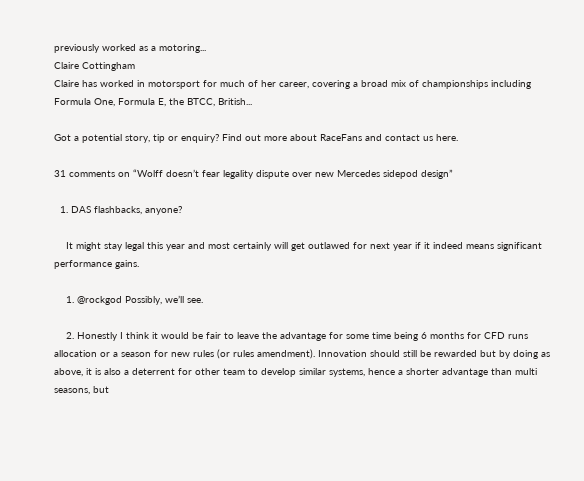previously worked as a motoring...
Claire Cottingham
Claire has worked in motorsport for much of her career, covering a broad mix of championships including Formula One, Formula E, the BTCC, British...

Got a potential story, tip or enquiry? Find out more about RaceFans and contact us here.

31 comments on “Wolff doesn’t fear legality dispute over new Mercedes sidepod design”

  1. DAS flashbacks, anyone?

    It might stay legal this year and most certainly will get outlawed for next year if it indeed means significant performance gains.

    1. @rockgod Possibly, we’ll see.

    2. Honestly I think it would be fair to leave the advantage for some time being 6 months for CFD runs allocation or a season for new rules (or rules amendment). Innovation should still be rewarded but by doing as above, it is also a deterrent for other team to develop similar systems, hence a shorter advantage than multi seasons, but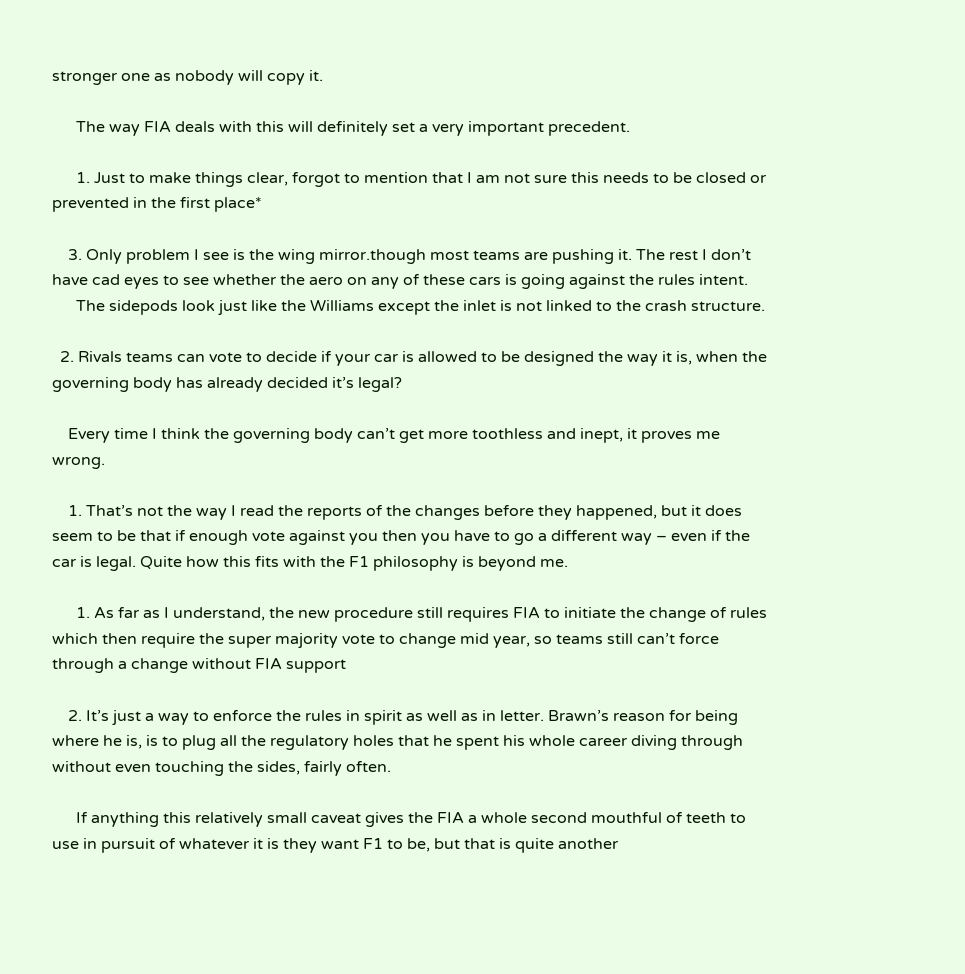stronger one as nobody will copy it.

      The way FIA deals with this will definitely set a very important precedent.

      1. Just to make things clear, forgot to mention that I am not sure this needs to be closed or prevented in the first place*

    3. Only problem I see is the wing mirror.though most teams are pushing it. The rest I don’t have cad eyes to see whether the aero on any of these cars is going against the rules intent.
      The sidepods look just like the Williams except the inlet is not linked to the crash structure.

  2. Rivals teams can vote to decide if your car is allowed to be designed the way it is, when the governing body has already decided it’s legal?

    Every time I think the governing body can’t get more toothless and inept, it proves me wrong.

    1. That’s not the way I read the reports of the changes before they happened, but it does seem to be that if enough vote against you then you have to go a different way – even if the car is legal. Quite how this fits with the F1 philosophy is beyond me.

      1. As far as I understand, the new procedure still requires FIA to initiate the change of rules which then require the super majority vote to change mid year, so teams still can’t force through a change without FIA support

    2. It’s just a way to enforce the rules in spirit as well as in letter. Brawn’s reason for being where he is, is to plug all the regulatory holes that he spent his whole career diving through without even touching the sides, fairly often.

      If anything this relatively small caveat gives the FIA a whole second mouthful of teeth to use in pursuit of whatever it is they want F1 to be, but that is quite another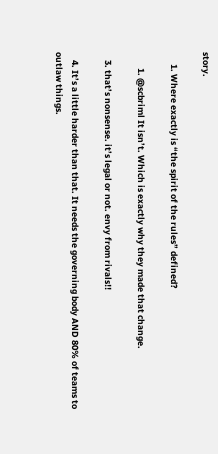story.

      1. Where exactly is “the spirit of the rules” defined?

        1. @scbriml It isn’t. Which is exactly why they made that change.

    3. that’s nonsense. it’s legal or not. envy from rivals!!

    4. It’s a little harder than that. It needs the governing body AND 80% of teams to outlaw things.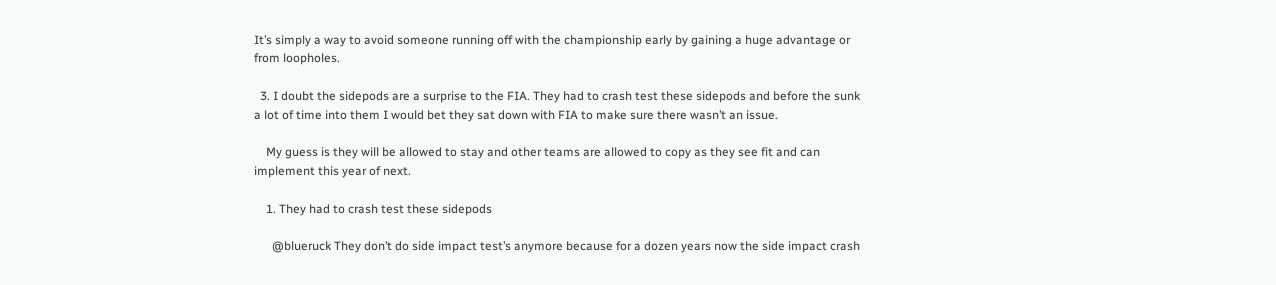It’s simply a way to avoid someone running off with the championship early by gaining a huge advantage or from loopholes.

  3. I doubt the sidepods are a surprise to the FIA. They had to crash test these sidepods and before the sunk a lot of time into them I would bet they sat down with FIA to make sure there wasn’t an issue.

    My guess is they will be allowed to stay and other teams are allowed to copy as they see fit and can implement this year of next.

    1. They had to crash test these sidepods

      @blueruck They don’t do side impact test’s anymore because for a dozen years now the side impact crash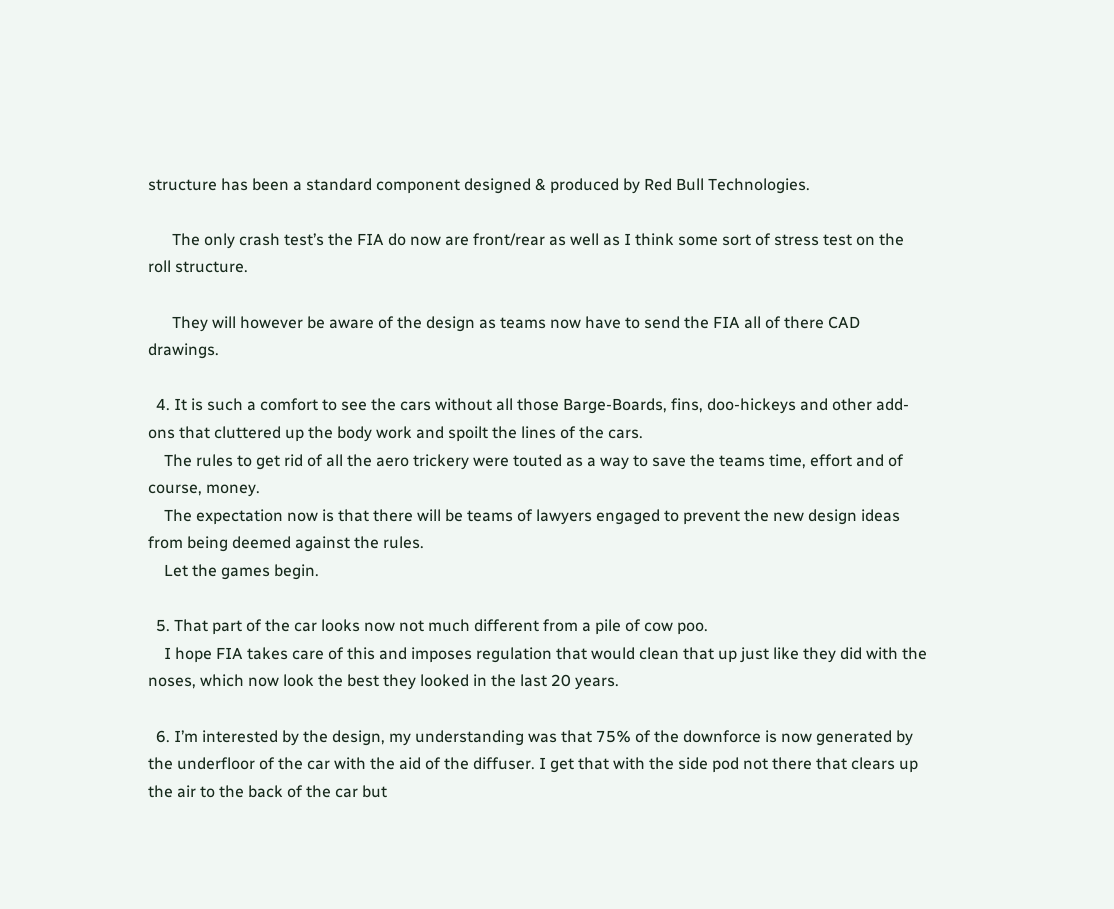structure has been a standard component designed & produced by Red Bull Technologies.

      The only crash test’s the FIA do now are front/rear as well as I think some sort of stress test on the roll structure.

      They will however be aware of the design as teams now have to send the FIA all of there CAD drawings.

  4. It is such a comfort to see the cars without all those Barge-Boards, fins, doo-hickeys and other add-ons that cluttered up the body work and spoilt the lines of the cars.
    The rules to get rid of all the aero trickery were touted as a way to save the teams time, effort and of course, money.
    The expectation now is that there will be teams of lawyers engaged to prevent the new design ideas from being deemed against the rules.
    Let the games begin.

  5. That part of the car looks now not much different from a pile of cow poo.
    I hope FIA takes care of this and imposes regulation that would clean that up just like they did with the noses, which now look the best they looked in the last 20 years.

  6. I’m interested by the design, my understanding was that 75% of the downforce is now generated by the underfloor of the car with the aid of the diffuser. I get that with the side pod not there that clears up the air to the back of the car but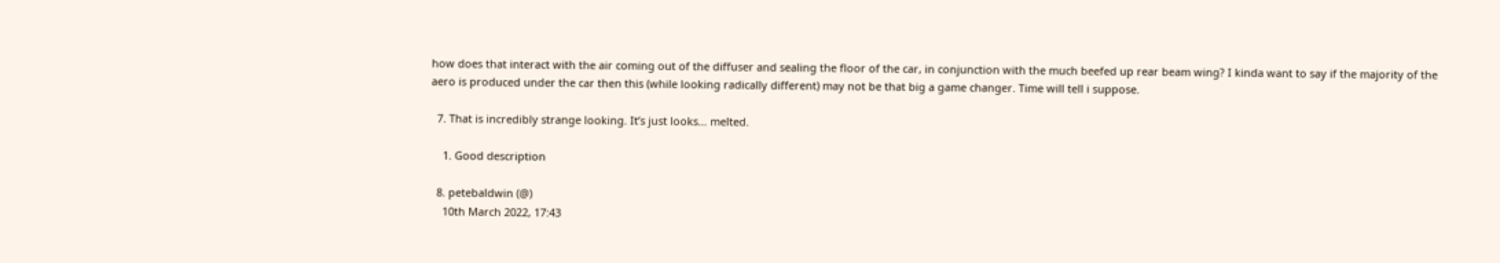how does that interact with the air coming out of the diffuser and sealing the floor of the car, in conjunction with the much beefed up rear beam wing? I kinda want to say if the majority of the aero is produced under the car then this (while looking radically different) may not be that big a game changer. Time will tell i suppose.

  7. That is incredibly strange looking. It’s just looks… melted.

    1. Good description

  8. petebaldwin (@)
    10th March 2022, 17:43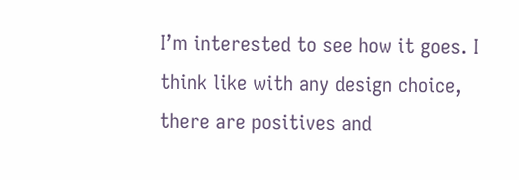I’m interested to see how it goes. I think like with any design choice, there are positives and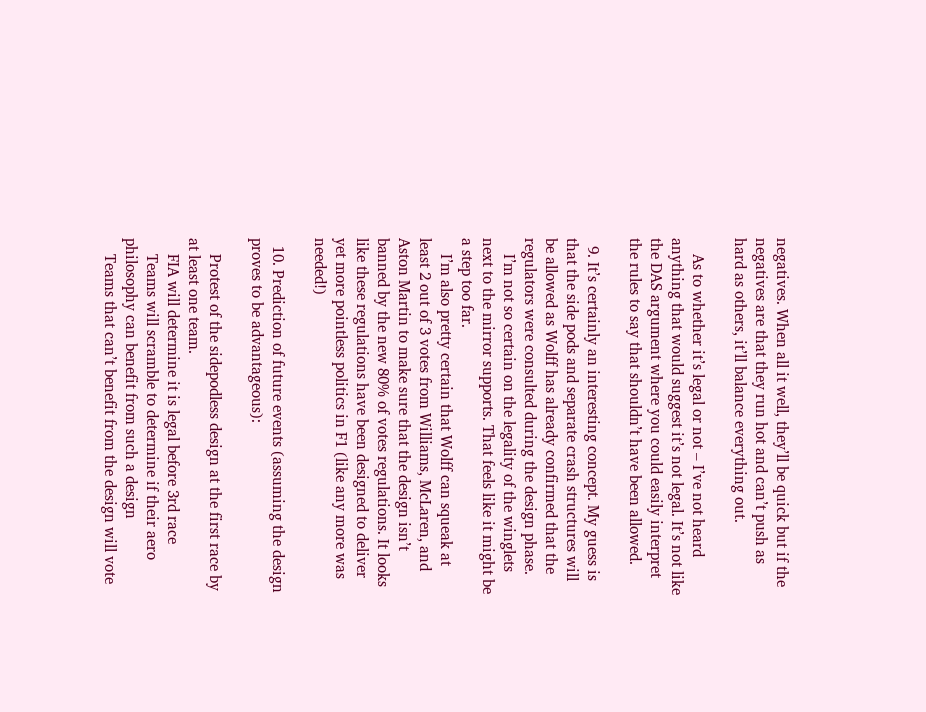negatives. When all it well, they’ll be quick but if the negatives are that they run hot and can’t push as hard as others, it’ll balance everything out.

    As to whether it’s legal or not – I’ve not heard anything that would suggest it’s not legal. It’s not like the DAS argument where you could easily interpret the rules to say that shouldn’t have been allowed.

  9. It’s certainly an interesting concept. My guess is that the side pods and separate crash structures will be allowed as Wolff has already confirmed that the regulators were consulted during the design phase.
    I’m not so certain on the legality of the winglets next to the mirror supports. That feels like it might be a step too far.
    I’m also pretty certain that Wolff can squeak at least 2 out of 3 votes from Williams, McLaren, and Aston Martin to make sure that the design isn’t banned by the new 80% of votes regulations. It looks like these regulations have been designed to deliver yet more pointless politics in F1 (like any more was needed!)

  10. Prediction of future events (assuming the design proves to be advantageous):

    Protest of the sidepodless design at the first race by at least one team.
    FIA will determine it is legal before 3rd race
    Teams will scramble to determine if their aero philosophy can benefit from such a design
    Teams that can’t benefit from the design will vote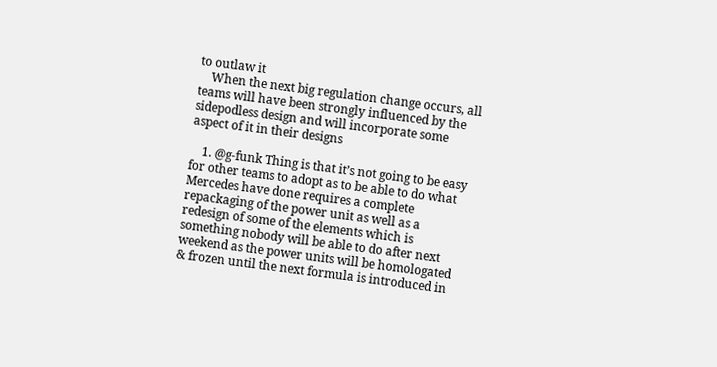to outlaw it
    When the next big regulation change occurs, all teams will have been strongly influenced by the sidepodless design and will incorporate some aspect of it in their designs

    1. @g-funk Thing is that it’s not going to be easy for other teams to adopt as to be able to do what Mercedes have done requires a complete repackaging of the power unit as well as a redesign of some of the elements which is something nobody will be able to do after next weekend as the power units will be homologated & frozen until the next formula is introduced in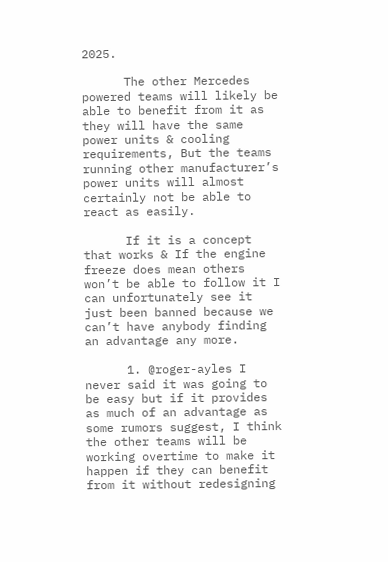2025.

      The other Mercedes powered teams will likely be able to benefit from it as they will have the same power units & cooling requirements, But the teams running other manufacturer’s power units will almost certainly not be able to react as easily.

      If it is a concept that works & If the engine freeze does mean others won’t be able to follow it I can unfortunately see it just been banned because we can’t have anybody finding an advantage any more.

      1. @roger-ayles I never said it was going to be easy but if it provides as much of an advantage as some rumors suggest, I think the other teams will be working overtime to make it happen if they can benefit from it without redesigning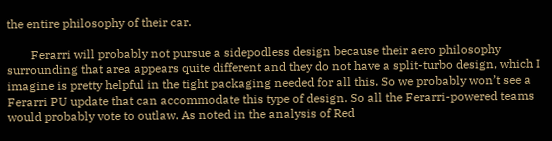the entire philosophy of their car.

        Ferarri will probably not pursue a sidepodless design because their aero philosophy surrounding that area appears quite different and they do not have a split-turbo design, which I imagine is pretty helpful in the tight packaging needed for all this. So we probably won’t see a Ferarri PU update that can accommodate this type of design. So all the Ferarri-powered teams would probably vote to outlaw. As noted in the analysis of Red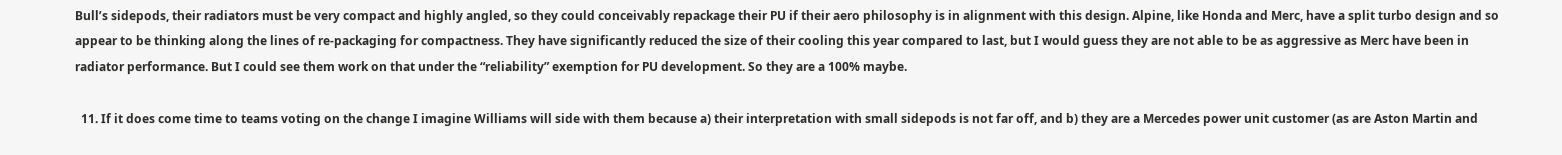Bull’s sidepods, their radiators must be very compact and highly angled, so they could conceivably repackage their PU if their aero philosophy is in alignment with this design. Alpine, like Honda and Merc, have a split turbo design and so appear to be thinking along the lines of re-packaging for compactness. They have significantly reduced the size of their cooling this year compared to last, but I would guess they are not able to be as aggressive as Merc have been in radiator performance. But I could see them work on that under the “reliability” exemption for PU development. So they are a 100% maybe.

  11. If it does come time to teams voting on the change I imagine Williams will side with them because a) their interpretation with small sidepods is not far off, and b) they are a Mercedes power unit customer (as are Aston Martin and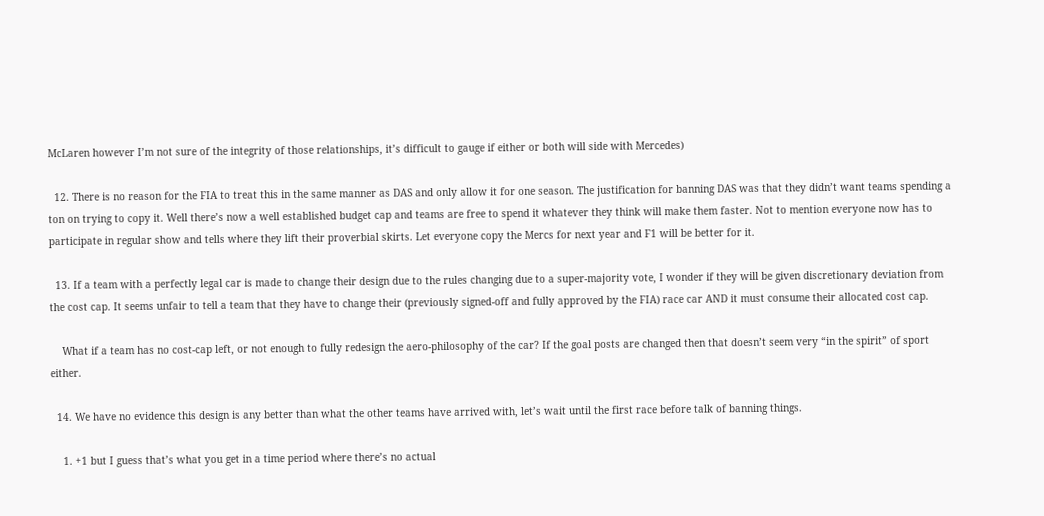McLaren however I’m not sure of the integrity of those relationships, it’s difficult to gauge if either or both will side with Mercedes)

  12. There is no reason for the FIA to treat this in the same manner as DAS and only allow it for one season. The justification for banning DAS was that they didn’t want teams spending a ton on trying to copy it. Well there’s now a well established budget cap and teams are free to spend it whatever they think will make them faster. Not to mention everyone now has to participate in regular show and tells where they lift their proverbial skirts. Let everyone copy the Mercs for next year and F1 will be better for it.

  13. If a team with a perfectly legal car is made to change their design due to the rules changing due to a super-majority vote, I wonder if they will be given discretionary deviation from the cost cap. It seems unfair to tell a team that they have to change their (previously signed-off and fully approved by the FIA) race car AND it must consume their allocated cost cap.

    What if a team has no cost-cap left, or not enough to fully redesign the aero-philosophy of the car? If the goal posts are changed then that doesn’t seem very “in the spirit” of sport either.

  14. We have no evidence this design is any better than what the other teams have arrived with, let’s wait until the first race before talk of banning things.

    1. +1 but I guess that’s what you get in a time period where there’s no actual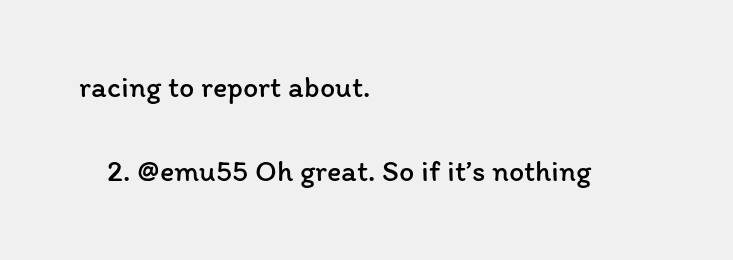racing to report about.

    2. @emu55 Oh great. So if it’s nothing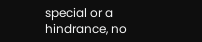special or a hindrance, no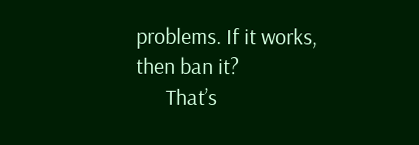problems. If it works, then ban it?
      That’s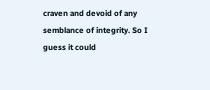craven and devoid of any semblance of integrity. So I guess it could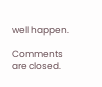well happen.

Comments are closed.